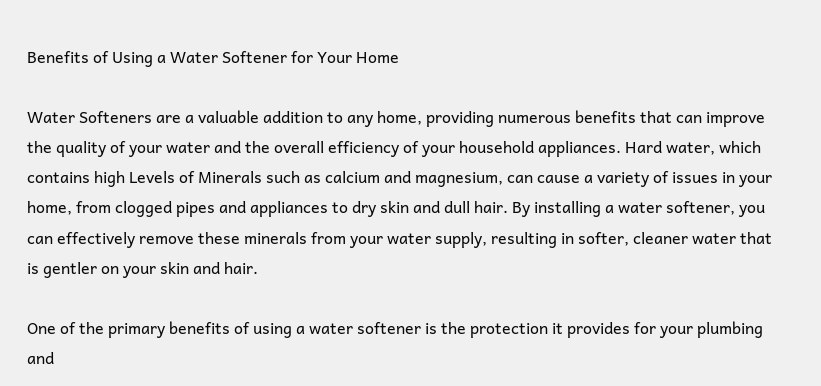Benefits of Using a Water Softener for Your Home

Water Softeners are a valuable addition to any home, providing numerous benefits that can improve the quality of your water and the overall efficiency of your household appliances. Hard water, which contains high Levels of Minerals such as calcium and magnesium, can cause a variety of issues in your home, from clogged pipes and appliances to dry skin and dull hair. By installing a water softener, you can effectively remove these minerals from your water supply, resulting in softer, cleaner water that is gentler on your skin and hair.

One of the primary benefits of using a water softener is the protection it provides for your plumbing and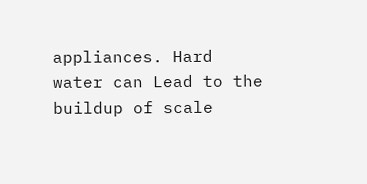appliances. Hard water can Lead to the buildup of scale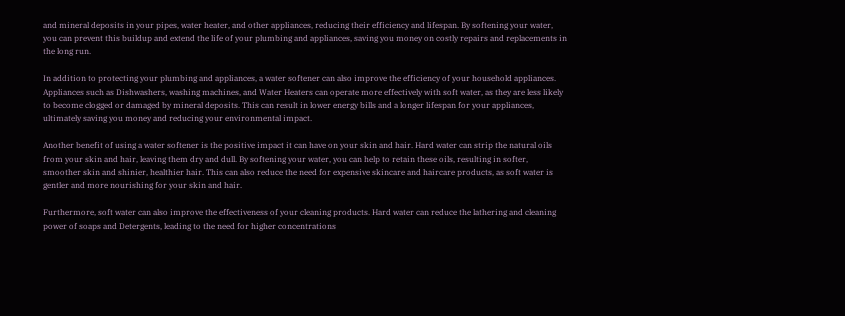and mineral deposits in your pipes, water heater, and other appliances, reducing their efficiency and lifespan. By softening your water, you can prevent this buildup and extend the life of your plumbing and appliances, saving you money on costly repairs and replacements in the long run.

In addition to protecting your plumbing and appliances, a water softener can also improve the efficiency of your household appliances. Appliances such as Dishwashers, washing machines, and Water Heaters can operate more effectively with soft water, as they are less likely to become clogged or damaged by mineral deposits. This can result in lower energy bills and a longer lifespan for your appliances, ultimately saving you money and reducing your environmental impact.

Another benefit of using a water softener is the positive impact it can have on your skin and hair. Hard water can strip the natural oils from your skin and hair, leaving them dry and dull. By softening your water, you can help to retain these oils, resulting in softer, smoother skin and shinier, healthier hair. This can also reduce the need for expensive skincare and haircare products, as soft water is gentler and more nourishing for your skin and hair.

Furthermore, soft water can also improve the effectiveness of your cleaning products. Hard water can reduce the lathering and cleaning power of soaps and Detergents, leading to the need for higher concentrations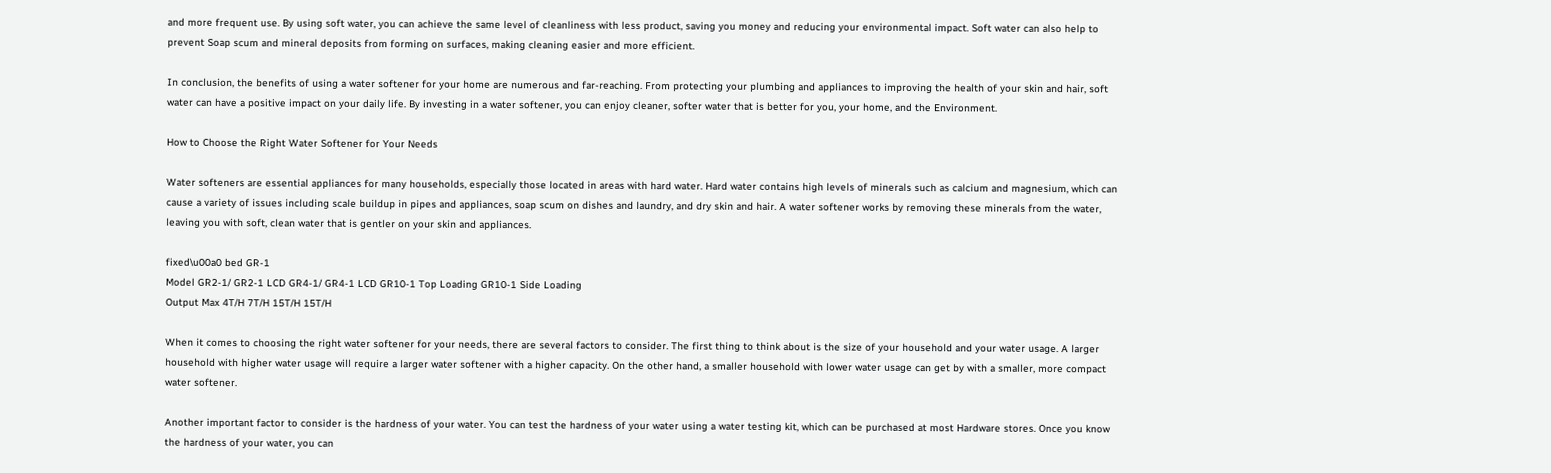and more frequent use. By using soft water, you can achieve the same level of cleanliness with less product, saving you money and reducing your environmental impact. Soft water can also help to prevent Soap scum and mineral deposits from forming on surfaces, making cleaning easier and more efficient.

In conclusion, the benefits of using a water softener for your home are numerous and far-reaching. From protecting your plumbing and appliances to improving the health of your skin and hair, soft water can have a positive impact on your daily life. By investing in a water softener, you can enjoy cleaner, softer water that is better for you, your home, and the Environment.

How to Choose the Right Water Softener for Your Needs

Water softeners are essential appliances for many households, especially those located in areas with hard water. Hard water contains high levels of minerals such as calcium and magnesium, which can cause a variety of issues including scale buildup in pipes and appliances, soap scum on dishes and laundry, and dry skin and hair. A water softener works by removing these minerals from the water, leaving you with soft, clean water that is gentler on your skin and appliances.

fixed\u00a0 bed GR-1
Model GR2-1/ GR2-1 LCD GR4-1/ GR4-1 LCD GR10-1 Top Loading GR10-1 Side Loading
Output Max 4T/H 7T/H 15T/H 15T/H

When it comes to choosing the right water softener for your needs, there are several factors to consider. The first thing to think about is the size of your household and your water usage. A larger household with higher water usage will require a larger water softener with a higher capacity. On the other hand, a smaller household with lower water usage can get by with a smaller, more compact water softener.

Another important factor to consider is the hardness of your water. You can test the hardness of your water using a water testing kit, which can be purchased at most Hardware stores. Once you know the hardness of your water, you can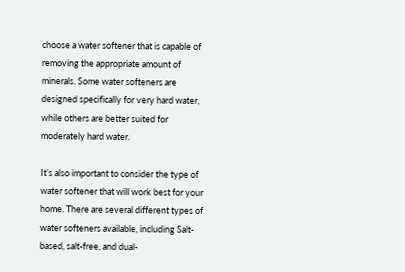choose a water softener that is capable of removing the appropriate amount of minerals. Some water softeners are designed specifically for very hard water, while others are better suited for moderately hard water.

It’s also important to consider the type of water softener that will work best for your home. There are several different types of water softeners available, including Salt-based, salt-free, and dual-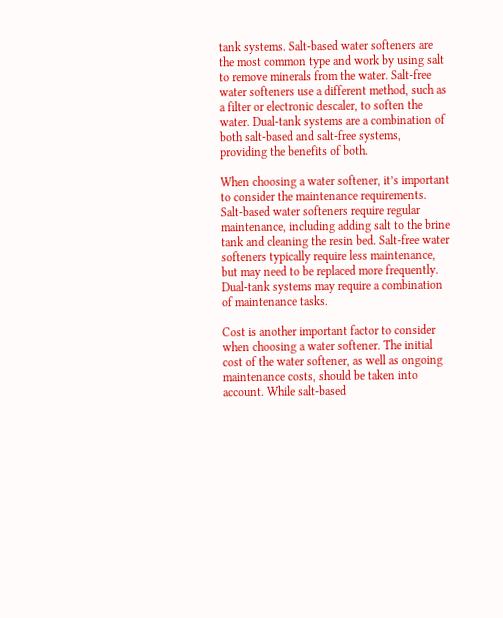tank systems. Salt-based water softeners are the most common type and work by using salt to remove minerals from the water. Salt-free water softeners use a different method, such as a filter or electronic descaler, to soften the water. Dual-tank systems are a combination of both salt-based and salt-free systems, providing the benefits of both.

When choosing a water softener, it’s important to consider the maintenance requirements. Salt-based water softeners require regular maintenance, including adding salt to the brine tank and cleaning the resin bed. Salt-free water softeners typically require less maintenance, but may need to be replaced more frequently. Dual-tank systems may require a combination of maintenance tasks.

Cost is another important factor to consider when choosing a water softener. The initial cost of the water softener, as well as ongoing maintenance costs, should be taken into account. While salt-based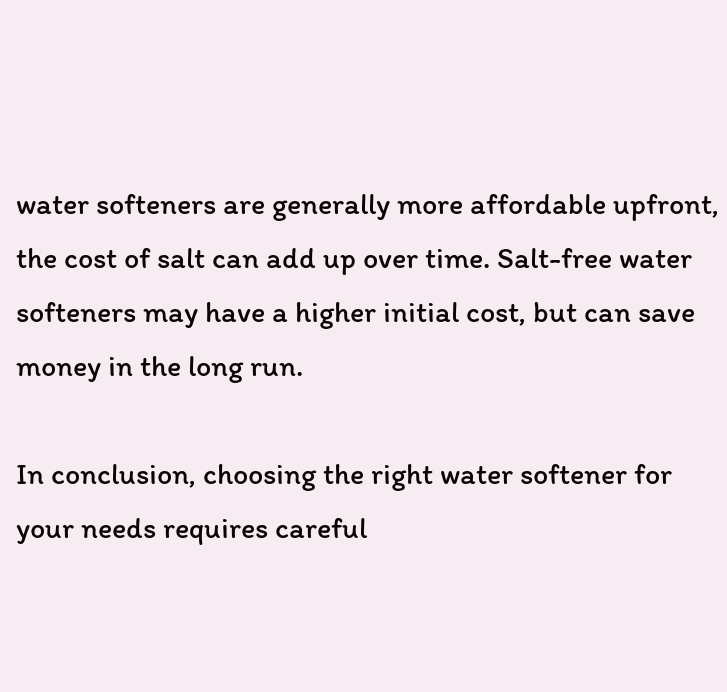water softeners are generally more affordable upfront, the cost of salt can add up over time. Salt-free water softeners may have a higher initial cost, but can save money in the long run.

In conclusion, choosing the right water softener for your needs requires careful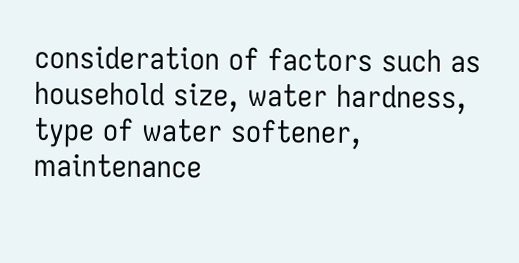consideration of factors such as household size, water hardness, type of water softener, maintenance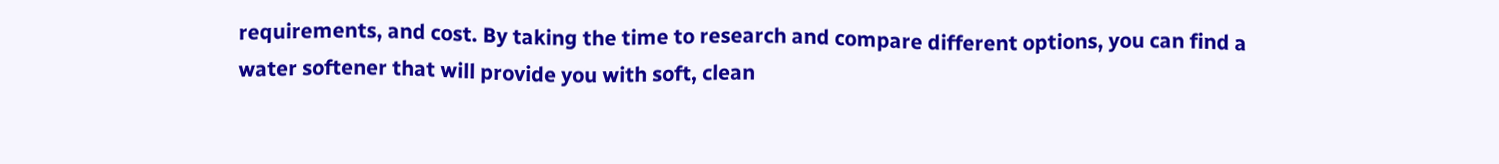requirements, and cost. By taking the time to research and compare different options, you can find a water softener that will provide you with soft, clean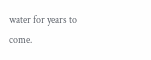water for years to come.